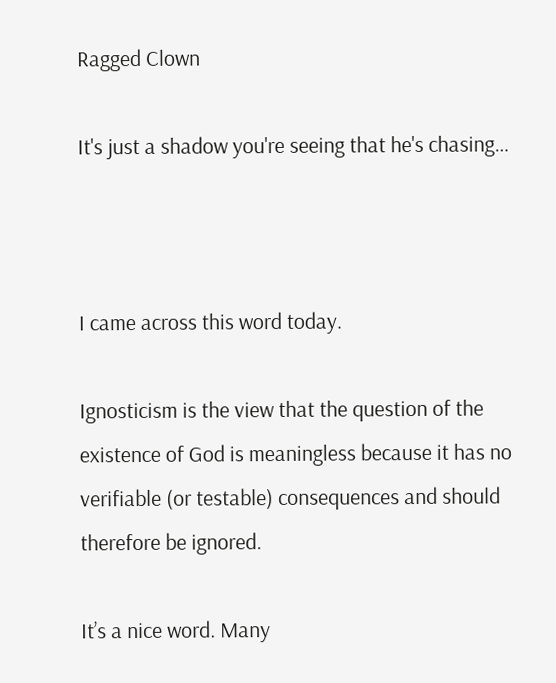Ragged Clown

It's just a shadow you're seeing that he's chasing…



I came across this word today.

Ignosticism is the view that the question of the existence of God is meaningless because it has no verifiable (or testable) consequences and should therefore be ignored.

It’s a nice word. Many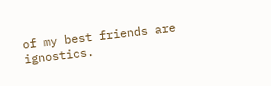of my best friends are ignostics.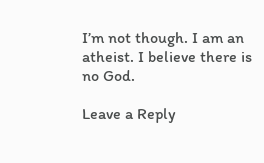I’m not though. I am an atheist. I believe there is no God.

Leave a Reply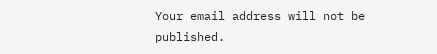Your email address will not be published.